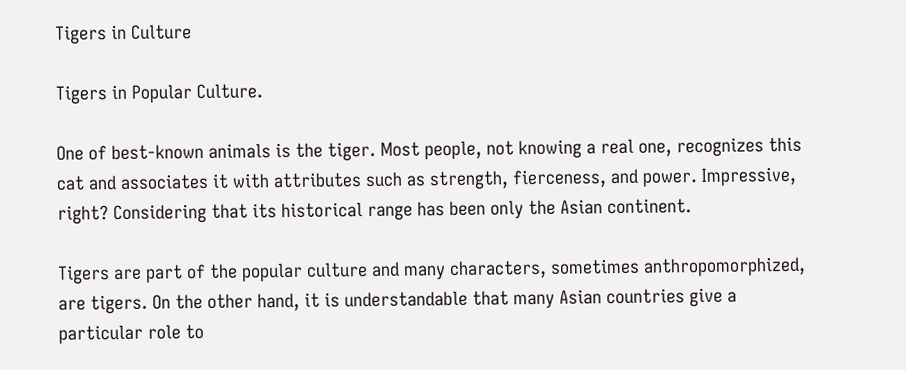Tigers in Culture

Tigers in Popular Culture.

One of best-known animals is the tiger. Most people, not knowing a real one, recognizes this cat and associates it with attributes such as strength, fierceness, and power. Impressive, right? Considering that its historical range has been only the Asian continent.

Tigers are part of the popular culture and many characters, sometimes anthropomorphized, are tigers. On the other hand, it is understandable that many Asian countries give a particular role to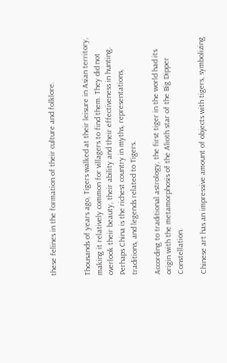these felines in the formation of their culture and folklore.


Thousands of years ago, Tigers walked at their leisure in Asian territory, making it relatively common for villagers to find them. They did not overlook their beauty, their ability and their effectiveness in hunting. Perhaps China is the richest country in myths, representations, traditions, and legends related to Tigers.

According to traditional astrology, the first tiger in the world had its origin with the metamorphosis of the Alioth star of the Big Dipper Constellation.

Chinese art has an impressive amount of objects with tigers, symbolizing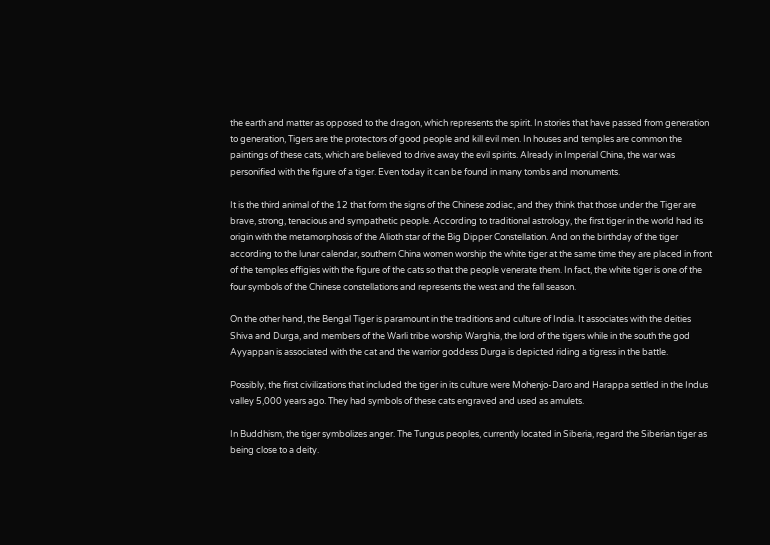the earth and matter as opposed to the dragon, which represents the spirit. In stories that have passed from generation to generation, Tigers are the protectors of good people and kill evil men. In houses and temples are common the paintings of these cats, which are believed to drive away the evil spirits. Already in Imperial China, the war was personified with the figure of a tiger. Even today it can be found in many tombs and monuments.

It is the third animal of the 12 that form the signs of the Chinese zodiac, and they think that those under the Tiger are brave, strong, tenacious and sympathetic people. According to traditional astrology, the first tiger in the world had its origin with the metamorphosis of the Alioth star of the Big Dipper Constellation. And on the birthday of the tiger according to the lunar calendar, southern China women worship the white tiger at the same time they are placed in front of the temples effigies with the figure of the cats so that the people venerate them. In fact, the white tiger is one of the four symbols of the Chinese constellations and represents the west and the fall season.

On the other hand, the Bengal Tiger is paramount in the traditions and culture of India. It associates with the deities Shiva and Durga, and members of the Warli tribe worship Warghia, the lord of the tigers while in the south the god Ayyappan is associated with the cat and the warrior goddess Durga is depicted riding a tigress in the battle.

Possibly, the first civilizations that included the tiger in its culture were Mohenjo-Daro and Harappa settled in the Indus valley 5,000 years ago. They had symbols of these cats engraved and used as amulets.

In Buddhism, the tiger symbolizes anger. The Tungus peoples, currently located in Siberia, regard the Siberian tiger as being close to a deity.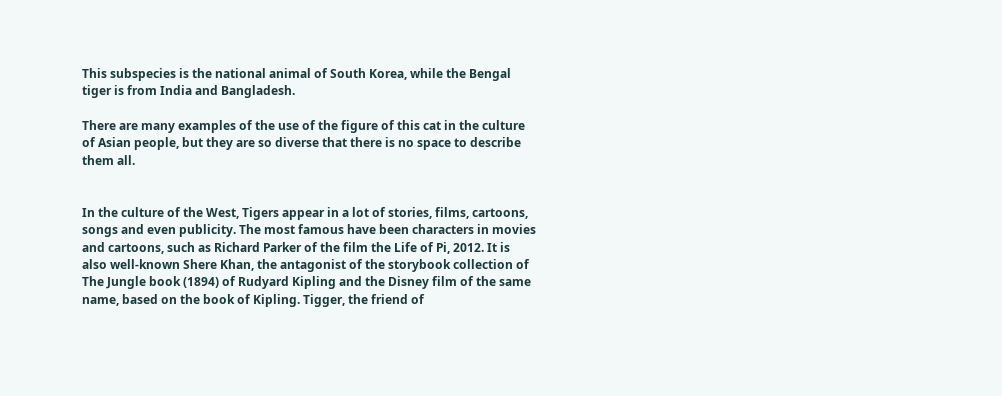This subspecies is the national animal of South Korea, while the Bengal tiger is from India and Bangladesh.

There are many examples of the use of the figure of this cat in the culture of Asian people, but they are so diverse that there is no space to describe them all.


In the culture of the West, Tigers appear in a lot of stories, films, cartoons, songs and even publicity. The most famous have been characters in movies and cartoons, such as Richard Parker of the film the Life of Pi, 2012. It is also well-known Shere Khan, the antagonist of the storybook collection of The Jungle book (1894) of Rudyard Kipling and the Disney film of the same name, based on the book of Kipling. Tigger, the friend of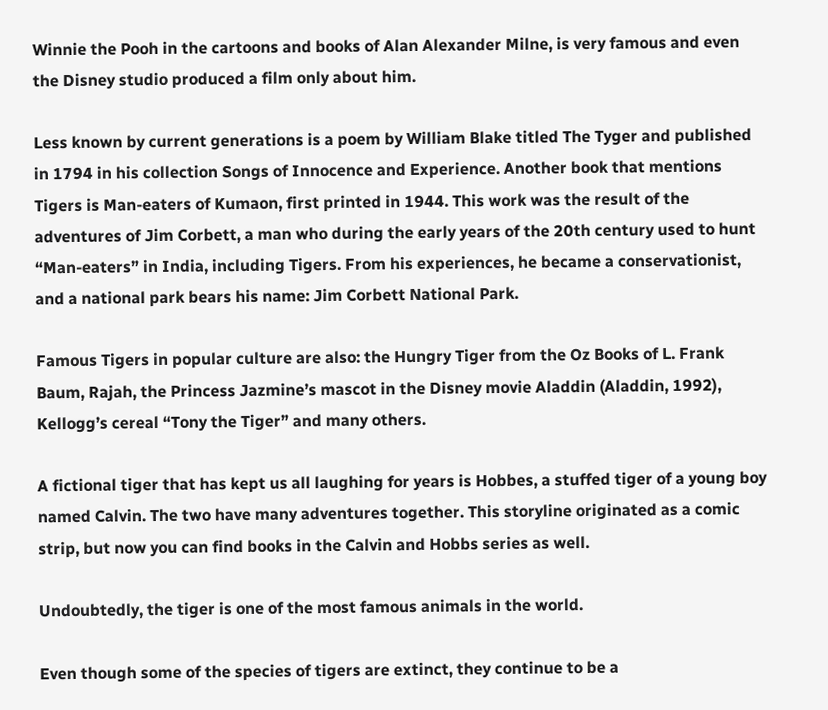Winnie the Pooh in the cartoons and books of Alan Alexander Milne, is very famous and even the Disney studio produced a film only about him.

Less known by current generations is a poem by William Blake titled The Tyger and published in 1794 in his collection Songs of Innocence and Experience. Another book that mentions Tigers is Man-eaters of Kumaon, first printed in 1944. This work was the result of the adventures of Jim Corbett, a man who during the early years of the 20th century used to hunt “Man-eaters” in India, including Tigers. From his experiences, he became a conservationist, and a national park bears his name: Jim Corbett National Park.

Famous Tigers in popular culture are also: the Hungry Tiger from the Oz Books of L. Frank Baum, Rajah, the Princess Jazmine’s mascot in the Disney movie Aladdin (Aladdin, 1992), Kellogg’s cereal “Tony the Tiger” and many others.

A fictional tiger that has kept us all laughing for years is Hobbes, a stuffed tiger of a young boy named Calvin. The two have many adventures together. This storyline originated as a comic strip, but now you can find books in the Calvin and Hobbs series as well.

Undoubtedly, the tiger is one of the most famous animals in the world.

Even though some of the species of tigers are extinct, they continue to be a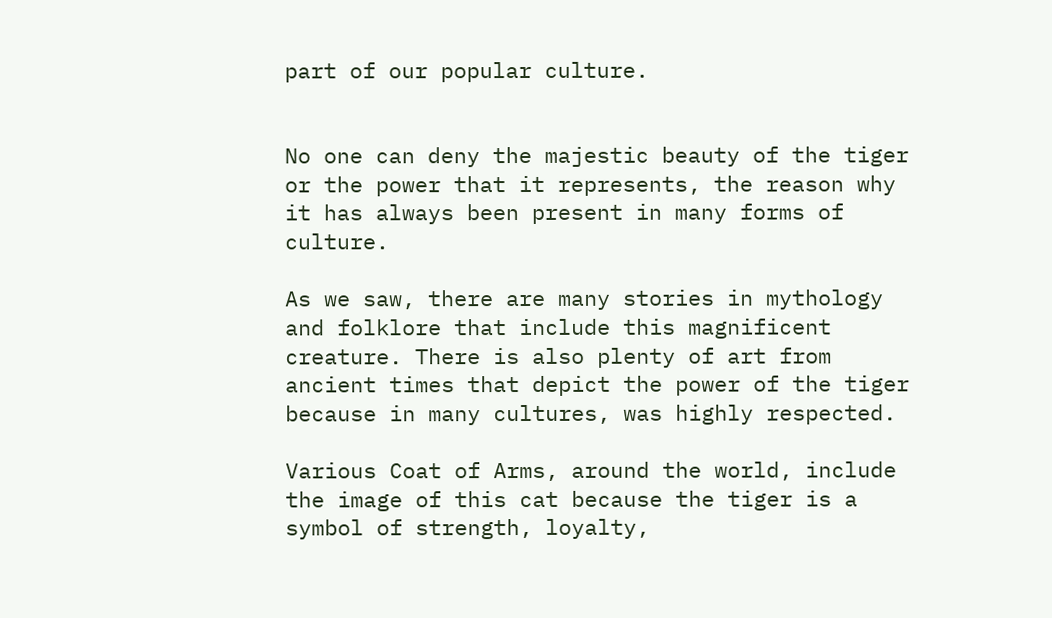part of our popular culture.


No one can deny the majestic beauty of the tiger or the power that it represents, the reason why it has always been present in many forms of culture.

As we saw, there are many stories in mythology and folklore that include this magnificent creature. There is also plenty of art from ancient times that depict the power of the tiger because in many cultures, was highly respected.

Various Coat of Arms, around the world, include the image of this cat because the tiger is a symbol of strength, loyalty,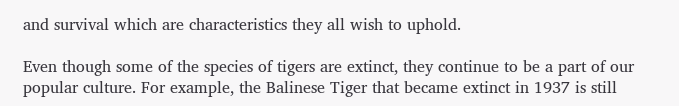and survival which are characteristics they all wish to uphold.

Even though some of the species of tigers are extinct, they continue to be a part of our popular culture. For example, the Balinese Tiger that became extinct in 1937 is still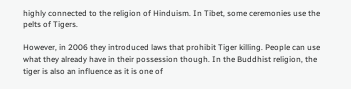highly connected to the religion of Hinduism. In Tibet, some ceremonies use the pelts of Tigers.

However, in 2006 they introduced laws that prohibit Tiger killing. People can use what they already have in their possession though. In the Buddhist religion, the tiger is also an influence as it is one of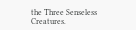the Three Senseless Creatures.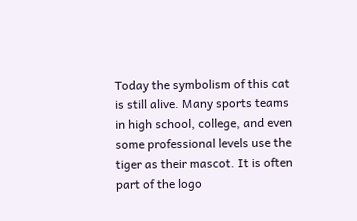Today the symbolism of this cat is still alive. Many sports teams in high school, college, and even some professional levels use the tiger as their mascot. It is often part of the logo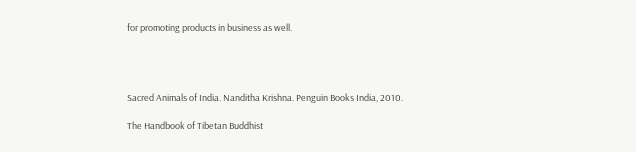for promoting products in business as well.




Sacred Animals of India. Nanditha Krishna. Penguin Books India, 2010.

The Handbook of Tibetan Buddhist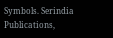Symbols. Serindia Publications,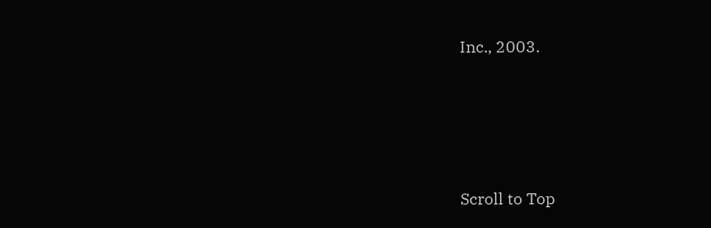Inc., 2003.




Scroll to Top